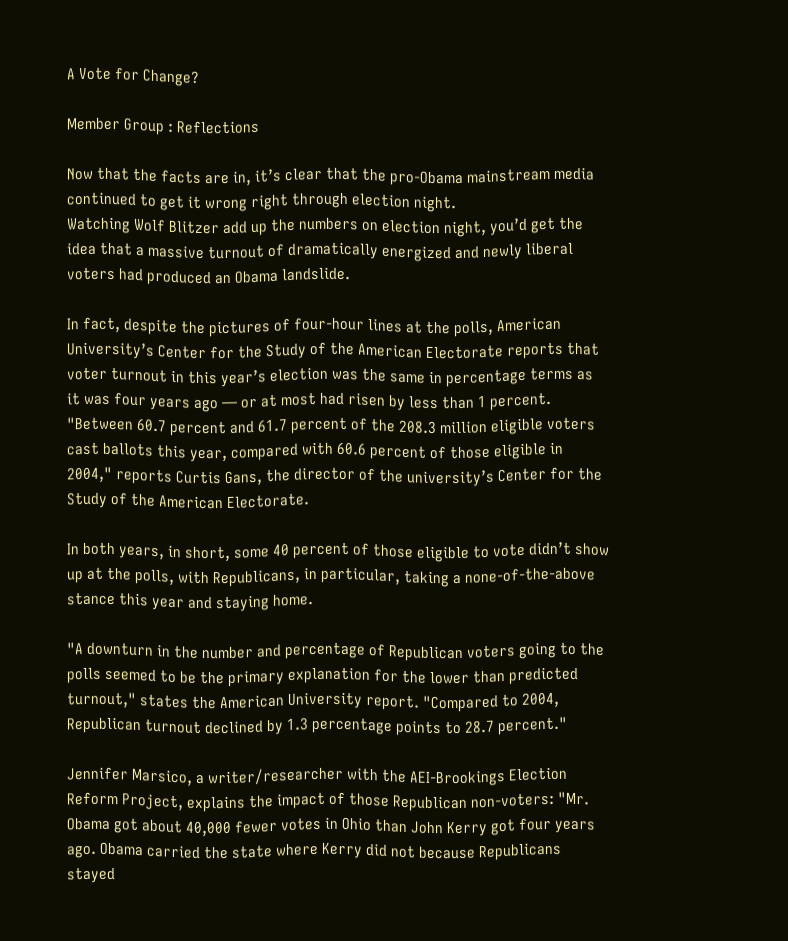A Vote for Change?

Member Group : Reflections

Now that the facts are in, it’s clear that the pro-Obama mainstream media continued to get it wrong right through election night.
Watching Wolf Blitzer add up the numbers on election night, you’d get the idea that a massive turnout of dramatically energized and newly liberal voters had produced an Obama landslide.

In fact, despite the pictures of four-hour lines at the polls, American University’s Center for the Study of the American Electorate reports that voter turnout in this year’s election was the same in percentage terms as it was four years ago — or at most had risen by less than 1 percent.
"Between 60.7 percent and 61.7 percent of the 208.3 million eligible voters cast ballots this year, compared with 60.6 percent of those eligible in 2004," reports Curtis Gans, the director of the university’s Center for the Study of the American Electorate.

In both years, in short, some 40 percent of those eligible to vote didn’t show up at the polls, with Republicans, in particular, taking a none-of-the-above stance this year and staying home.

"A downturn in the number and percentage of Republican voters going to the polls seemed to be the primary explanation for the lower than predicted turnout," states the American University report. "Compared to 2004, Republican turnout declined by 1.3 percentage points to 28.7 percent."

Jennifer Marsico, a writer/researcher with the AEI-Brookings Election Reform Project, explains the impact of those Republican non-voters: "Mr. Obama got about 40,000 fewer votes in Ohio than John Kerry got four years ago. Obama carried the state where Kerry did not because Republicans stayed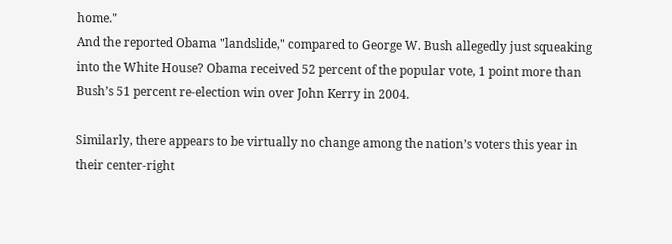home."
And the reported Obama "landslide," compared to George W. Bush allegedly just squeaking into the White House? Obama received 52 percent of the popular vote, 1 point more than Bush’s 51 percent re-election win over John Kerry in 2004.

Similarly, there appears to be virtually no change among the nation’s voters this year in their center-right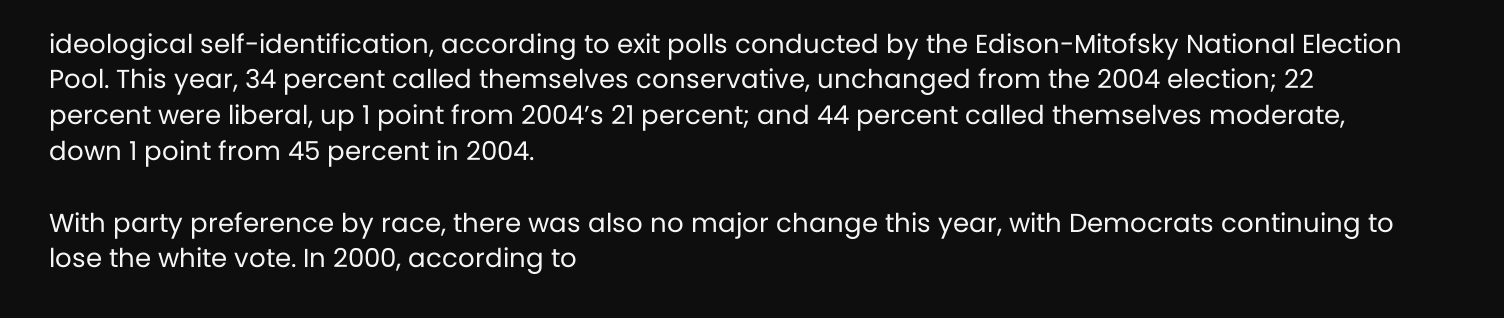ideological self-identification, according to exit polls conducted by the Edison-Mitofsky National Election Pool. This year, 34 percent called themselves conservative, unchanged from the 2004 election; 22 percent were liberal, up 1 point from 2004’s 21 percent; and 44 percent called themselves moderate, down 1 point from 45 percent in 2004.

With party preference by race, there was also no major change this year, with Democrats continuing to lose the white vote. In 2000, according to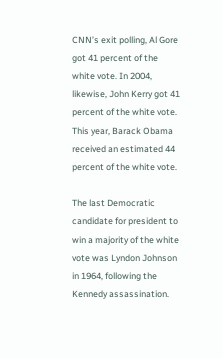CNN’s exit polling, Al Gore got 41 percent of the white vote. In 2004, likewise, John Kerry got 41 percent of the white vote. This year, Barack Obama received an estimated 44 percent of the white vote.

The last Democratic candidate for president to win a majority of the white vote was Lyndon Johnson in 1964, following the Kennedy assassination.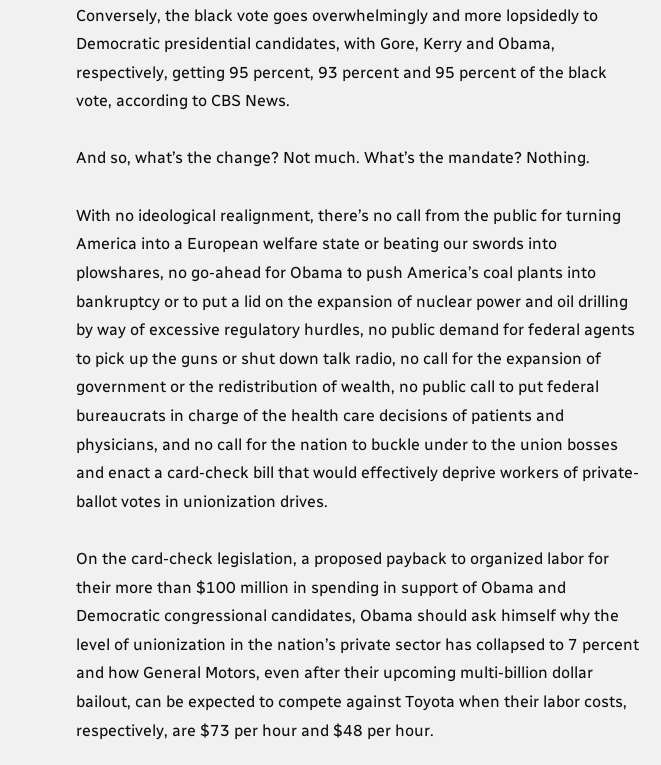Conversely, the black vote goes overwhelmingly and more lopsidedly to Democratic presidential candidates, with Gore, Kerry and Obama, respectively, getting 95 percent, 93 percent and 95 percent of the black vote, according to CBS News.

And so, what’s the change? Not much. What’s the mandate? Nothing.

With no ideological realignment, there’s no call from the public for turning America into a European welfare state or beating our swords into plowshares, no go-ahead for Obama to push America’s coal plants into bankruptcy or to put a lid on the expansion of nuclear power and oil drilling by way of excessive regulatory hurdles, no public demand for federal agents to pick up the guns or shut down talk radio, no call for the expansion of government or the redistribution of wealth, no public call to put federal bureaucrats in charge of the health care decisions of patients and physicians, and no call for the nation to buckle under to the union bosses and enact a card-check bill that would effectively deprive workers of private-ballot votes in unionization drives.

On the card-check legislation, a proposed payback to organized labor for their more than $100 million in spending in support of Obama and Democratic congressional candidates, Obama should ask himself why the level of unionization in the nation’s private sector has collapsed to 7 percent and how General Motors, even after their upcoming multi-billion dollar bailout, can be expected to compete against Toyota when their labor costs, respectively, are $73 per hour and $48 per hour.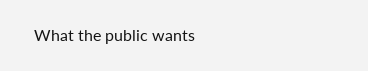What the public wants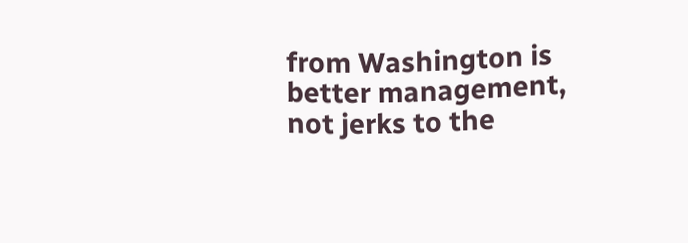from Washington is better management, not jerks to the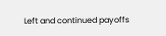Left and continued payoffs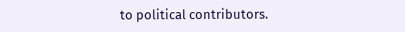to political contributors.